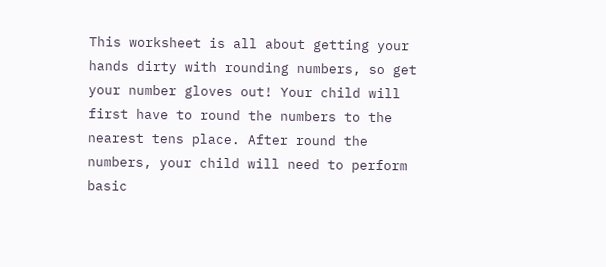This worksheet is all about getting your hands dirty with rounding numbers, so get your number gloves out! Your child will first have to round the numbers to the nearest tens place. After round the numbers, your child will need to perform basic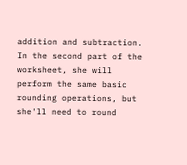addition and subtraction. In the second part of the worksheet, she will perform the same basic rounding operations, but she'll need to round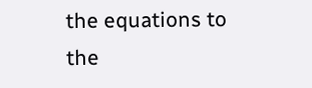the equations to the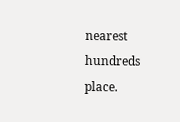nearest hundreds place.